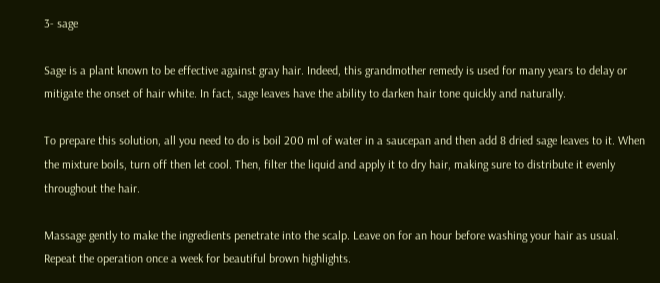3- sage

Sage is a plant known to be effective against gray hair. Indeed, this grandmother remedy is used for many years to delay or mitigate the onset of hair white. In fact, sage leaves have the ability to darken hair tone quickly and naturally.

To prepare this solution, all you need to do is boil 200 ml of water in a saucepan and then add 8 dried sage leaves to it. When the mixture boils, turn off then let cool. Then, filter the liquid and apply it to dry hair, making sure to distribute it evenly throughout the hair.

Massage gently to make the ingredients penetrate into the scalp. Leave on for an hour before washing your hair as usual. Repeat the operation once a week for beautiful brown highlights.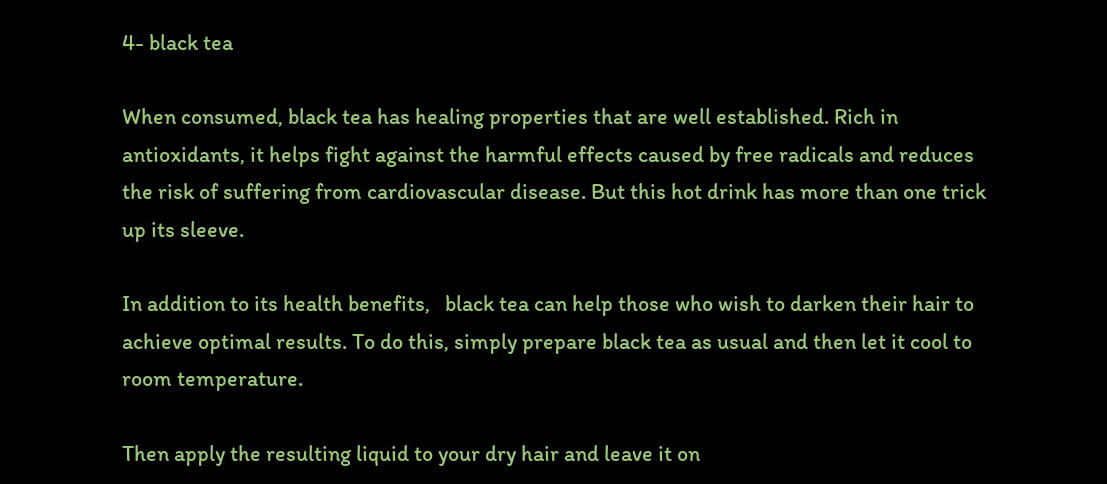4- black tea

When consumed, black tea has healing properties that are well established. Rich in antioxidants, it helps fight against the harmful effects caused by free radicals and reduces the risk of suffering from cardiovascular disease. But this hot drink has more than one trick up its sleeve.

In addition to its health benefits,   black tea can help those who wish to darken their hair to achieve optimal results. To do this, simply prepare black tea as usual and then let it cool to room temperature.

Then apply the resulting liquid to your dry hair and leave it on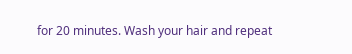for 20 minutes. Wash your hair and repeat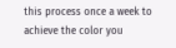this process once a week to achieve the color you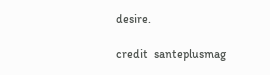desire.

credit  santeplusmag